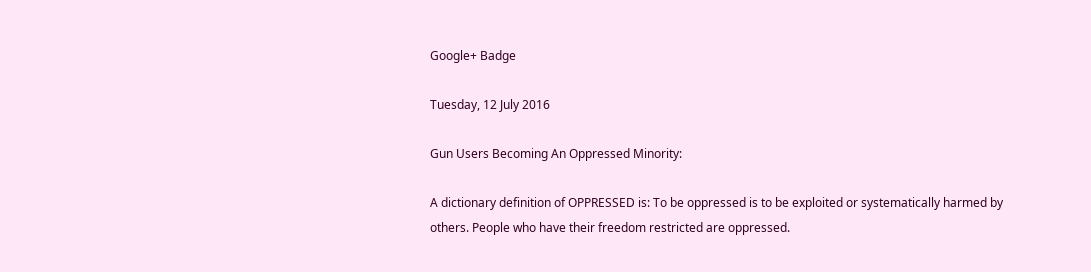Google+ Badge

Tuesday, 12 July 2016

Gun Users Becoming An Oppressed Minority:

A dictionary definition of OPPRESSED is: To be oppressed is to be exploited or systematically harmed by others. People who have their freedom restricted are oppressed.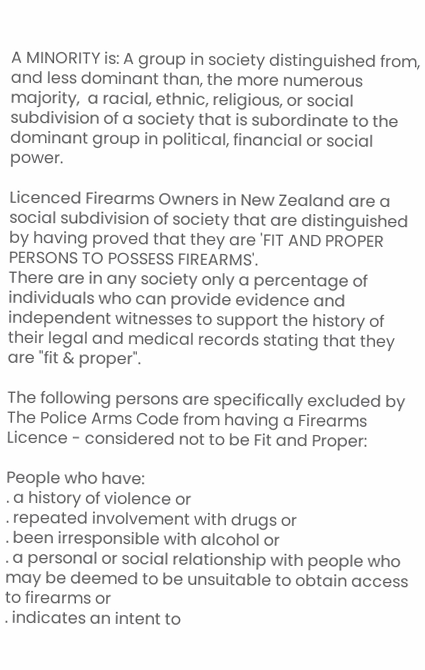A MINORITY is: A group in society distinguished from, and less dominant than, the more numerous majority,  a racial, ethnic, religious, or social subdivision of a society that is subordinate to the dominant group in political, financial or social power.

Licenced Firearms Owners in New Zealand are a social subdivision of society that are distinguished by having proved that they are 'FIT AND PROPER PERSONS TO POSSESS FIREARMS'.
There are in any society only a percentage of individuals who can provide evidence and independent witnesses to support the history of their legal and medical records stating that they are "fit & proper".

The following persons are specifically excluded by The Police Arms Code from having a Firearms Licence - considered not to be Fit and Proper:

People who have:
. a history of violence or
. repeated involvement with drugs or
. been irresponsible with alcohol or
. a personal or social relationship with people who may be deemed to be unsuitable to obtain access to firearms or
. indicates an intent to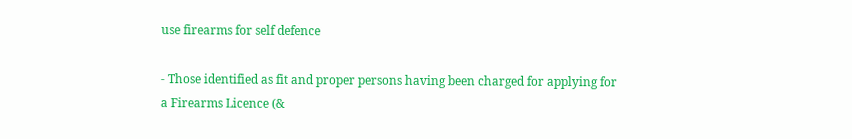use firearms for self defence

- Those identified as fit and proper persons having been charged for applying for a Firearms Licence (&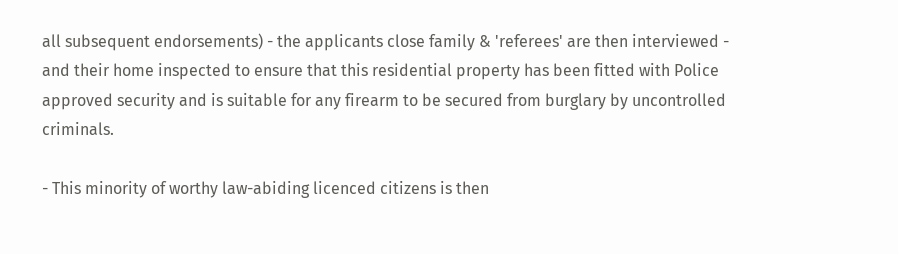all subsequent endorsements) - the applicants close family & 'referees' are then interviewed - and their home inspected to ensure that this residential property has been fitted with Police approved security and is suitable for any firearm to be secured from burglary by uncontrolled criminals.

- This minority of worthy law-abiding licenced citizens is then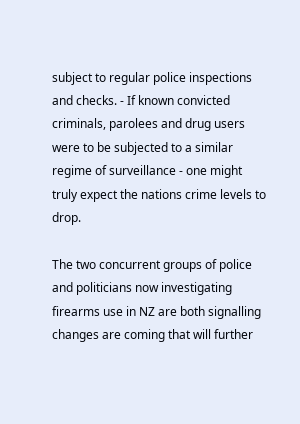subject to regular police inspections and checks. - If known convicted criminals, parolees and drug users were to be subjected to a similar regime of surveillance - one might truly expect the nations crime levels to drop.

The two concurrent groups of police and politicians now investigating firearms use in NZ are both signalling changes are coming that will further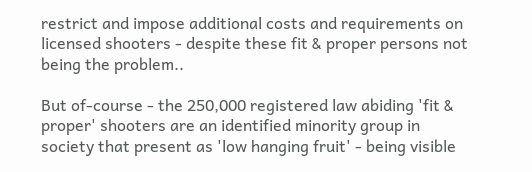restrict and impose additional costs and requirements on licensed shooters - despite these fit & proper persons not being the problem..

But of-course - the 250,000 registered law abiding 'fit & proper' shooters are an identified minority group in society that present as 'low hanging fruit' - being visible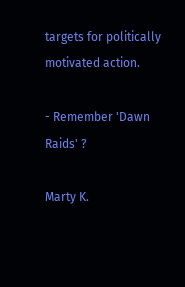targets for politically motivated action.

- Remember 'Dawn Raids' ?

Marty K.